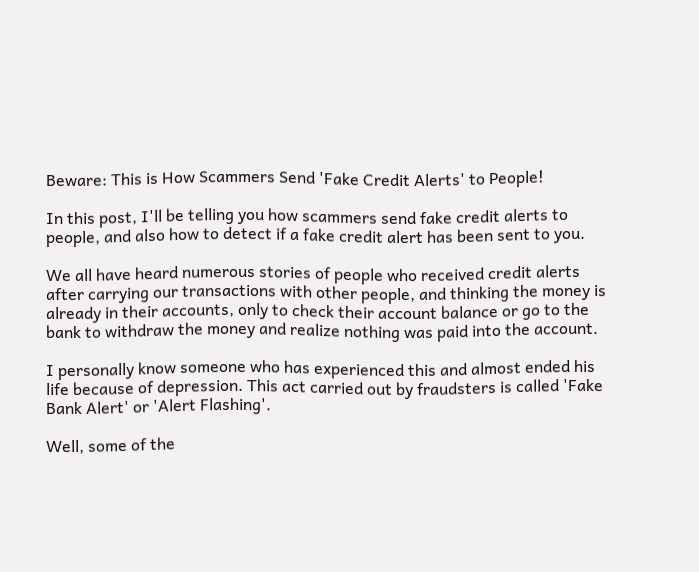Beware: This is How Scammers Send 'Fake Credit Alerts' to People!

In this post, I'll be telling you how scammers send fake credit alerts to people, and also how to detect if a fake credit alert has been sent to you.

We all have heard numerous stories of people who received credit alerts after carrying our transactions with other people, and thinking the money is already in their accounts, only to check their account balance or go to the bank to withdraw the money and realize nothing was paid into the account.

I personally know someone who has experienced this and almost ended his life because of depression. This act carried out by fraudsters is called 'Fake Bank Alert' or 'Alert Flashing'.

Well, some of the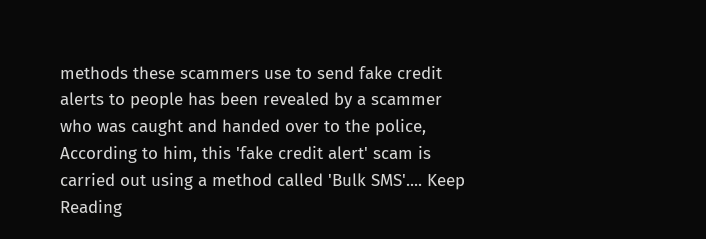methods these scammers use to send fake credit alerts to people has been revealed by a scammer who was caught and handed over to the police, According to him, this 'fake credit alert' scam is carried out using a method called 'Bulk SMS'.... Keep Reading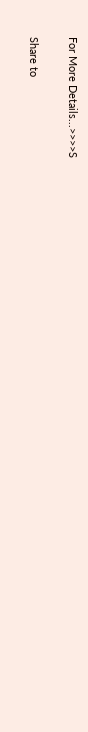For More Details...>>>>S

Share to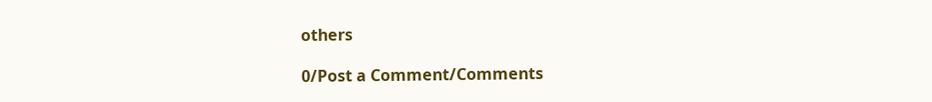others

0/Post a Comment/Comments